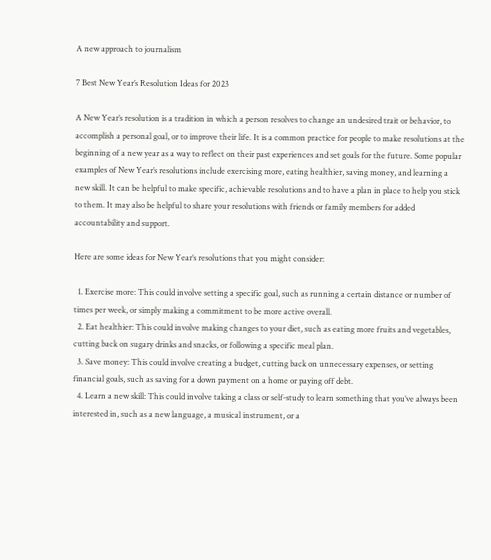A new approach to journalism

7 Best New Year’s Resolution Ideas for 2023

A New Year’s resolution is a tradition in which a person resolves to change an undesired trait or behavior, to accomplish a personal goal, or to improve their life. It is a common practice for people to make resolutions at the beginning of a new year as a way to reflect on their past experiences and set goals for the future. Some popular examples of New Year’s resolutions include exercising more, eating healthier, saving money, and learning a new skill. It can be helpful to make specific, achievable resolutions and to have a plan in place to help you stick to them. It may also be helpful to share your resolutions with friends or family members for added accountability and support.

Here are some ideas for New Year’s resolutions that you might consider:

  1. Exercise more: This could involve setting a specific goal, such as running a certain distance or number of times per week, or simply making a commitment to be more active overall.
  2. Eat healthier: This could involve making changes to your diet, such as eating more fruits and vegetables, cutting back on sugary drinks and snacks, or following a specific meal plan.
  3. Save money: This could involve creating a budget, cutting back on unnecessary expenses, or setting financial goals, such as saving for a down payment on a home or paying off debt.
  4. Learn a new skill: This could involve taking a class or self-study to learn something that you’ve always been interested in, such as a new language, a musical instrument, or a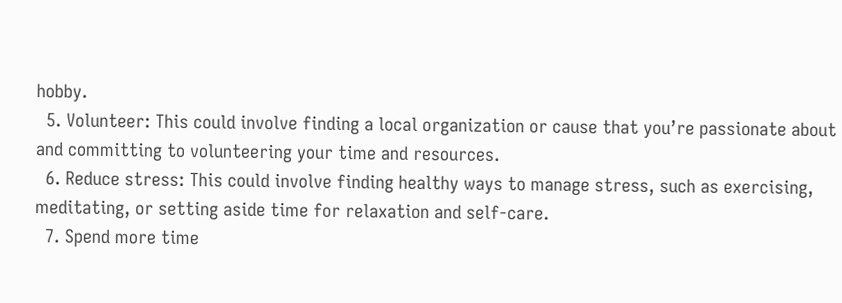hobby.
  5. Volunteer: This could involve finding a local organization or cause that you’re passionate about and committing to volunteering your time and resources.
  6. Reduce stress: This could involve finding healthy ways to manage stress, such as exercising, meditating, or setting aside time for relaxation and self-care.
  7. Spend more time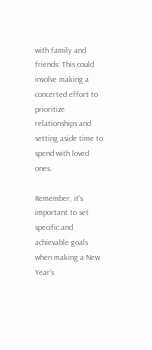with family and friends: This could involve making a concerted effort to prioritize relationships and setting aside time to spend with loved ones.

Remember, it’s important to set specific and achievable goals when making a New Year’s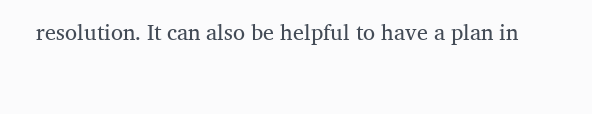resolution. It can also be helpful to have a plan in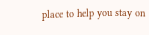place to help you stay on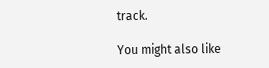track.

You might also like